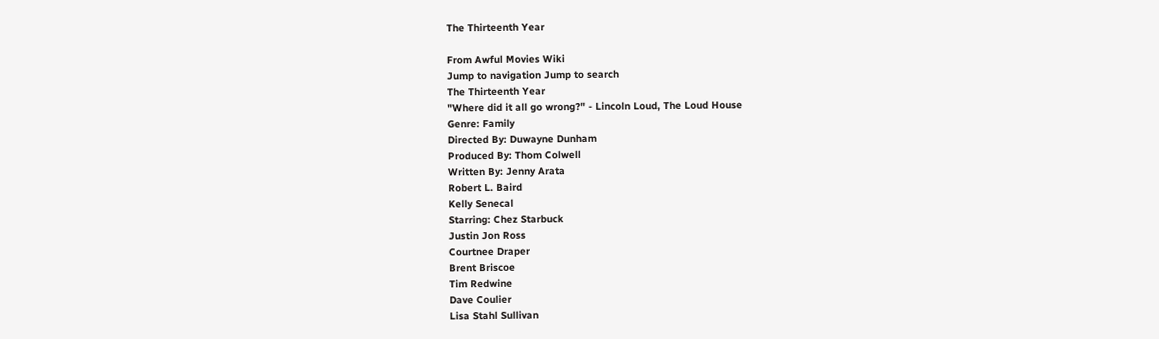The Thirteenth Year

From Awful Movies Wiki
Jump to navigation Jump to search
The Thirteenth Year
"Where did it all go wrong?" - Lincoln Loud, The Loud House
Genre: Family
Directed By: Duwayne Dunham
Produced By: Thom Colwell
Written By: Jenny Arata
Robert L. Baird
Kelly Senecal
Starring: Chez Starbuck
Justin Jon Ross
Courtnee Draper
Brent Briscoe
Tim Redwine
Dave Coulier
Lisa Stahl Sullivan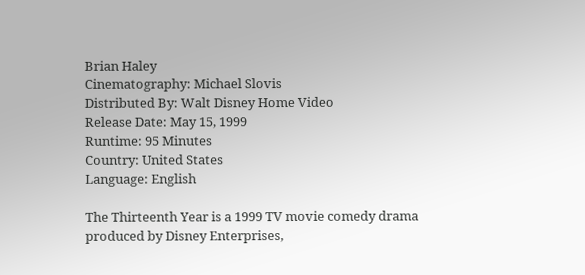Brian Haley
Cinematography: Michael Slovis
Distributed By: Walt Disney Home Video
Release Date: May 15, 1999
Runtime: 95 Minutes
Country: United States
Language: English

The Thirteenth Year is a 1999 TV movie comedy drama produced by Disney Enterprises,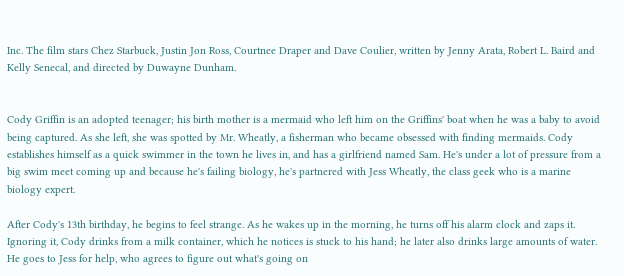Inc. The film stars Chez Starbuck, Justin Jon Ross, Courtnee Draper and Dave Coulier, written by Jenny Arata, Robert L. Baird and Kelly Senecal, and directed by Duwayne Dunham.


Cody Griffin is an adopted teenager; his birth mother is a mermaid who left him on the Griffins' boat when he was a baby to avoid being captured. As she left, she was spotted by Mr. Wheatly, a fisherman who became obsessed with finding mermaids. Cody establishes himself as a quick swimmer in the town he lives in, and has a girlfriend named Sam. He's under a lot of pressure from a big swim meet coming up and because he's failing biology, he's partnered with Jess Wheatly, the class geek who is a marine biology expert.

After Cody's 13th birthday, he begins to feel strange. As he wakes up in the morning, he turns off his alarm clock and zaps it. Ignoring it, Cody drinks from a milk container, which he notices is stuck to his hand; he later also drinks large amounts of water. He goes to Jess for help, who agrees to figure out what's going on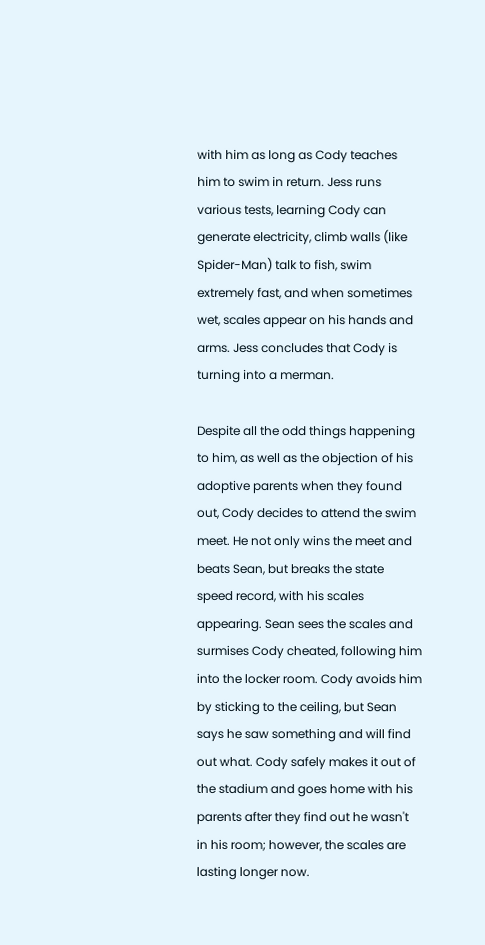with him as long as Cody teaches him to swim in return. Jess runs various tests, learning Cody can generate electricity, climb walls (like Spider-Man) talk to fish, swim extremely fast, and when sometimes wet, scales appear on his hands and arms. Jess concludes that Cody is turning into a merman.

Despite all the odd things happening to him, as well as the objection of his adoptive parents when they found out, Cody decides to attend the swim meet. He not only wins the meet and beats Sean, but breaks the state speed record, with his scales appearing. Sean sees the scales and surmises Cody cheated, following him into the locker room. Cody avoids him by sticking to the ceiling, but Sean says he saw something and will find out what. Cody safely makes it out of the stadium and goes home with his parents after they find out he wasn't in his room; however, the scales are lasting longer now.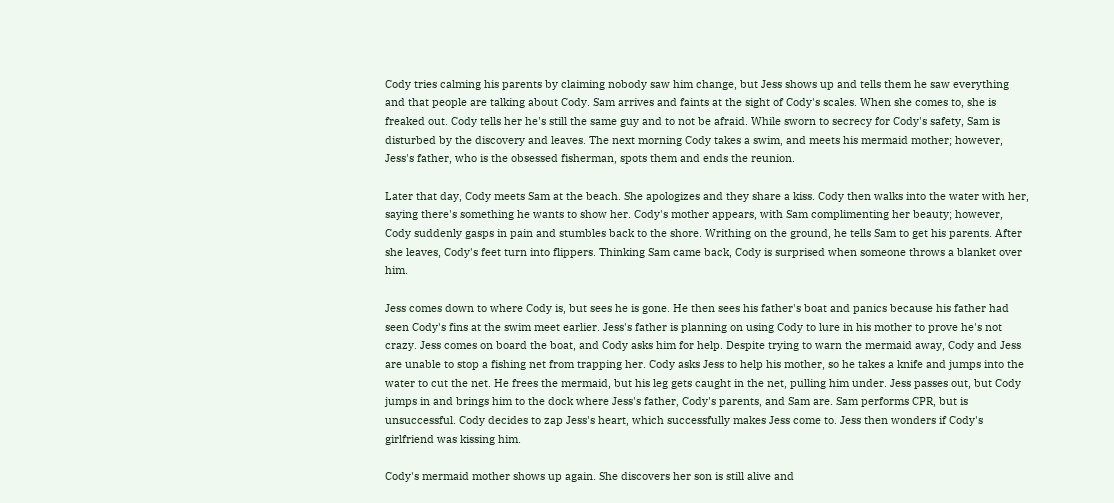Cody tries calming his parents by claiming nobody saw him change, but Jess shows up and tells them he saw everything and that people are talking about Cody. Sam arrives and faints at the sight of Cody's scales. When she comes to, she is freaked out. Cody tells her he's still the same guy and to not be afraid. While sworn to secrecy for Cody's safety, Sam is disturbed by the discovery and leaves. The next morning Cody takes a swim, and meets his mermaid mother; however, Jess's father, who is the obsessed fisherman, spots them and ends the reunion.

Later that day, Cody meets Sam at the beach. She apologizes and they share a kiss. Cody then walks into the water with her, saying there's something he wants to show her. Cody's mother appears, with Sam complimenting her beauty; however, Cody suddenly gasps in pain and stumbles back to the shore. Writhing on the ground, he tells Sam to get his parents. After she leaves, Cody's feet turn into flippers. Thinking Sam came back, Cody is surprised when someone throws a blanket over him.

Jess comes down to where Cody is, but sees he is gone. He then sees his father's boat and panics because his father had seen Cody's fins at the swim meet earlier. Jess's father is planning on using Cody to lure in his mother to prove he's not crazy. Jess comes on board the boat, and Cody asks him for help. Despite trying to warn the mermaid away, Cody and Jess are unable to stop a fishing net from trapping her. Cody asks Jess to help his mother, so he takes a knife and jumps into the water to cut the net. He frees the mermaid, but his leg gets caught in the net, pulling him under. Jess passes out, but Cody jumps in and brings him to the dock where Jess's father, Cody's parents, and Sam are. Sam performs CPR, but is unsuccessful. Cody decides to zap Jess's heart, which successfully makes Jess come to. Jess then wonders if Cody's girlfriend was kissing him.

Cody's mermaid mother shows up again. She discovers her son is still alive and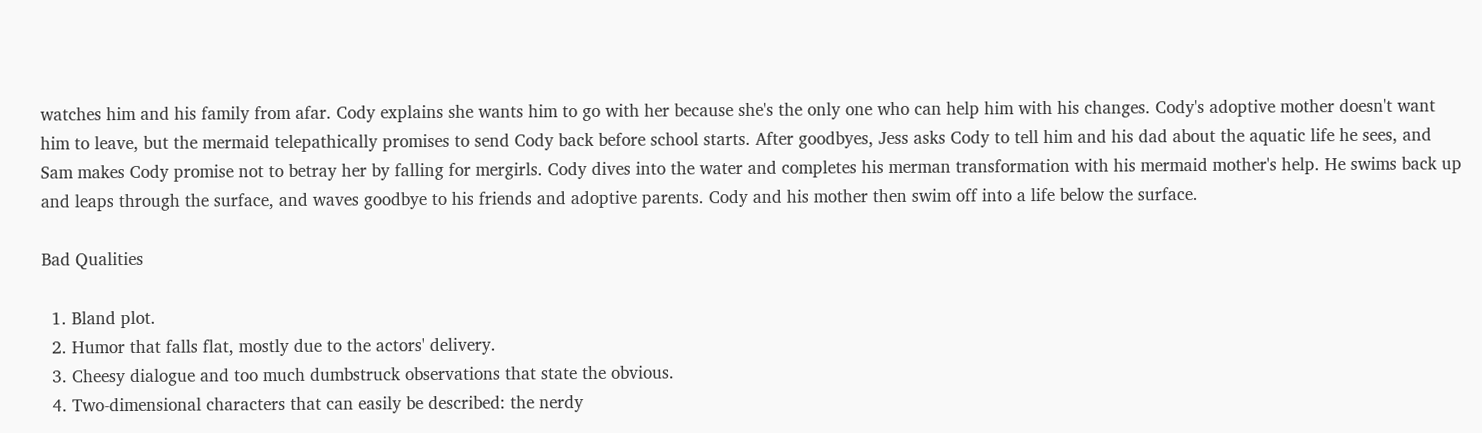watches him and his family from afar. Cody explains she wants him to go with her because she's the only one who can help him with his changes. Cody's adoptive mother doesn't want him to leave, but the mermaid telepathically promises to send Cody back before school starts. After goodbyes, Jess asks Cody to tell him and his dad about the aquatic life he sees, and Sam makes Cody promise not to betray her by falling for mergirls. Cody dives into the water and completes his merman transformation with his mermaid mother's help. He swims back up and leaps through the surface, and waves goodbye to his friends and adoptive parents. Cody and his mother then swim off into a life below the surface.

Bad Qualities

  1. Bland plot.
  2. Humor that falls flat, mostly due to the actors' delivery.
  3. Cheesy dialogue and too much dumbstruck observations that state the obvious.
  4. Two-dimensional characters that can easily be described: the nerdy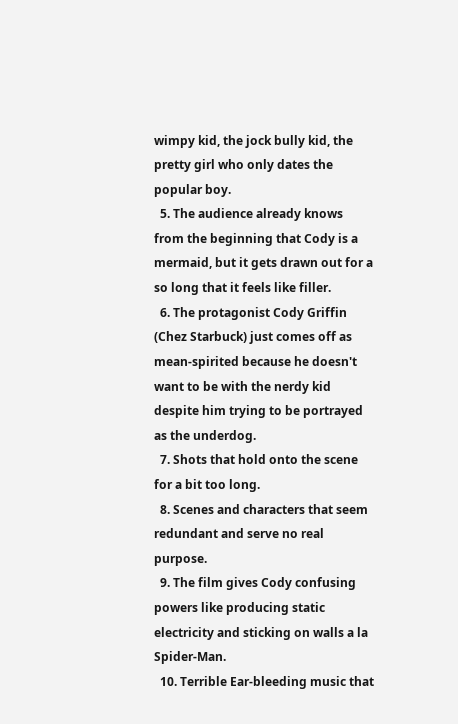wimpy kid, the jock bully kid, the pretty girl who only dates the popular boy.
  5. The audience already knows from the beginning that Cody is a mermaid, but it gets drawn out for a so long that it feels like filler.
  6. The protagonist Cody Griffin (Chez Starbuck) just comes off as mean-spirited because he doesn't want to be with the nerdy kid despite him trying to be portrayed as the underdog.
  7. Shots that hold onto the scene for a bit too long.
  8. Scenes and characters that seem redundant and serve no real purpose.
  9. The film gives Cody confusing powers like producing static electricity and sticking on walls a la Spider-Man.
  10. Terrible Ear-bleeding music that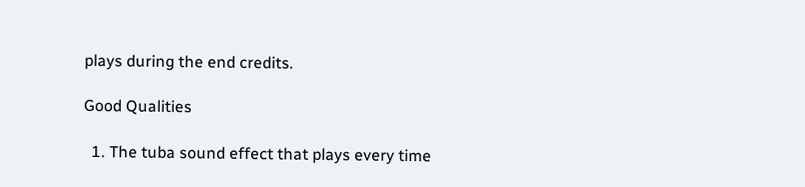plays during the end credits.

Good Qualities

  1. The tuba sound effect that plays every time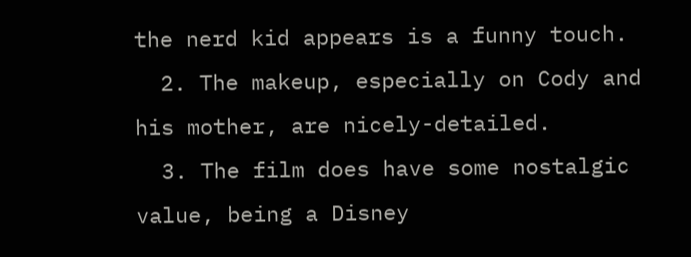the nerd kid appears is a funny touch.
  2. The makeup, especially on Cody and his mother, are nicely-detailed.
  3. The film does have some nostalgic value, being a Disney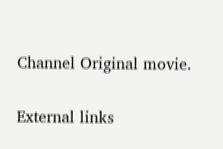Channel Original movie.


External links